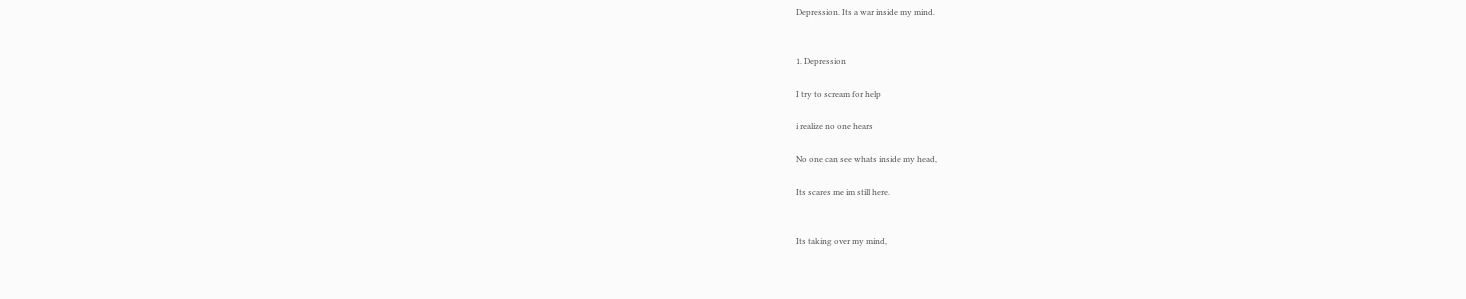Depression. Its a war inside my mind.


1. Depression

I try to scream for help

i realize no one hears

No one can see whats inside my head,

Its scares me im still here.


Its taking over my mind,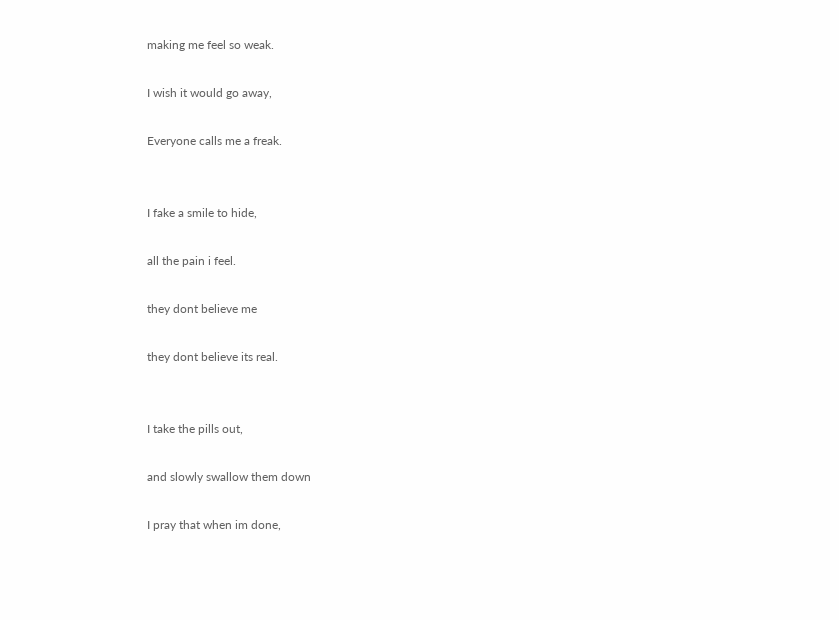making me feel so weak.

I wish it would go away,

Everyone calls me a freak.


I fake a smile to hide,

all the pain i feel.

they dont believe me

they dont believe its real.


I take the pills out,

and slowly swallow them down

I pray that when im done,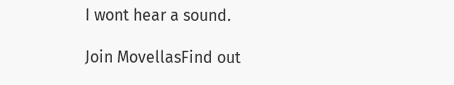I wont hear a sound.

Join MovellasFind out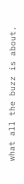what all the buzz is about.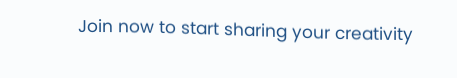Join now to start sharing your creativity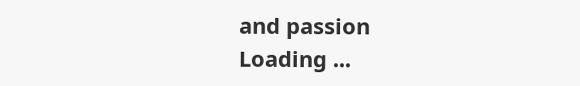and passion
Loading ...